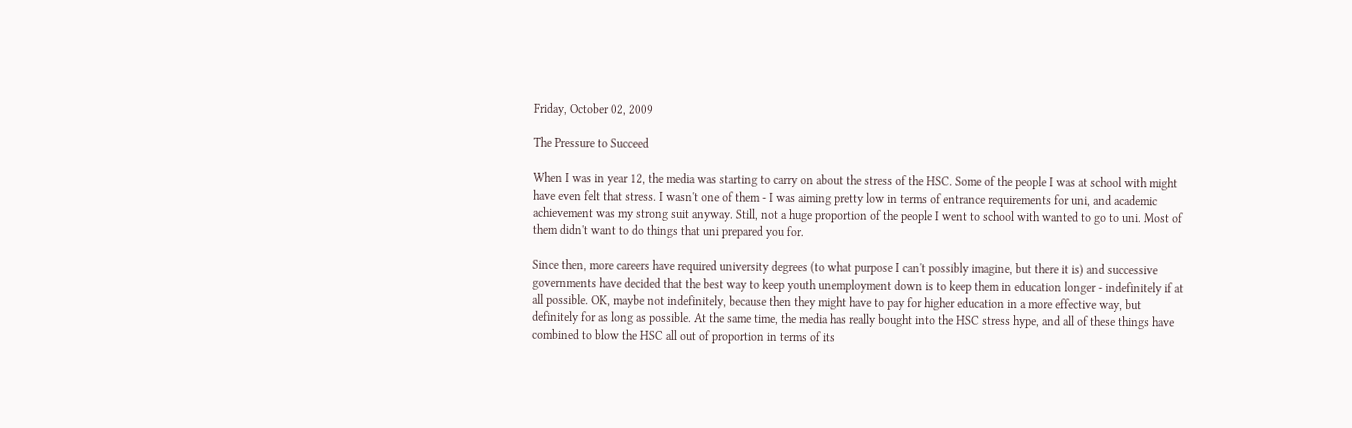Friday, October 02, 2009

The Pressure to Succeed

When I was in year 12, the media was starting to carry on about the stress of the HSC. Some of the people I was at school with might have even felt that stress. I wasn't one of them - I was aiming pretty low in terms of entrance requirements for uni, and academic achievement was my strong suit anyway. Still, not a huge proportion of the people I went to school with wanted to go to uni. Most of them didn't want to do things that uni prepared you for.

Since then, more careers have required university degrees (to what purpose I can't possibly imagine, but there it is) and successive governments have decided that the best way to keep youth unemployment down is to keep them in education longer - indefinitely if at all possible. OK, maybe not indefinitely, because then they might have to pay for higher education in a more effective way, but definitely for as long as possible. At the same time, the media has really bought into the HSC stress hype, and all of these things have combined to blow the HSC all out of proportion in terms of its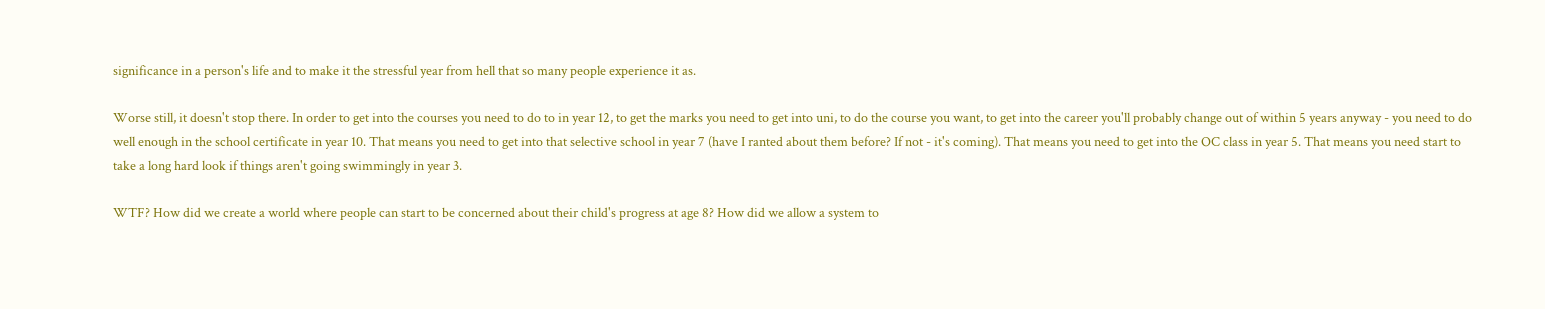significance in a person's life and to make it the stressful year from hell that so many people experience it as.

Worse still, it doesn't stop there. In order to get into the courses you need to do to in year 12, to get the marks you need to get into uni, to do the course you want, to get into the career you'll probably change out of within 5 years anyway - you need to do well enough in the school certificate in year 10. That means you need to get into that selective school in year 7 (have I ranted about them before? If not - it's coming). That means you need to get into the OC class in year 5. That means you need start to take a long hard look if things aren't going swimmingly in year 3.

WTF? How did we create a world where people can start to be concerned about their child's progress at age 8? How did we allow a system to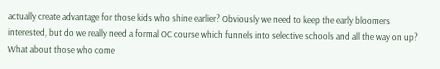actually create advantage for those kids who shine earlier? Obviously we need to keep the early bloomers interested, but do we really need a formal OC course which funnels into selective schools and all the way on up? What about those who come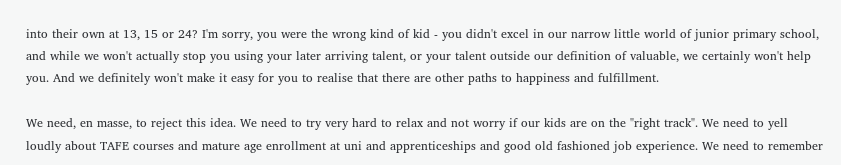into their own at 13, 15 or 24? I'm sorry, you were the wrong kind of kid - you didn't excel in our narrow little world of junior primary school, and while we won't actually stop you using your later arriving talent, or your talent outside our definition of valuable, we certainly won't help you. And we definitely won't make it easy for you to realise that there are other paths to happiness and fulfillment.

We need, en masse, to reject this idea. We need to try very hard to relax and not worry if our kids are on the "right track". We need to yell loudly about TAFE courses and mature age enrollment at uni and apprenticeships and good old fashioned job experience. We need to remember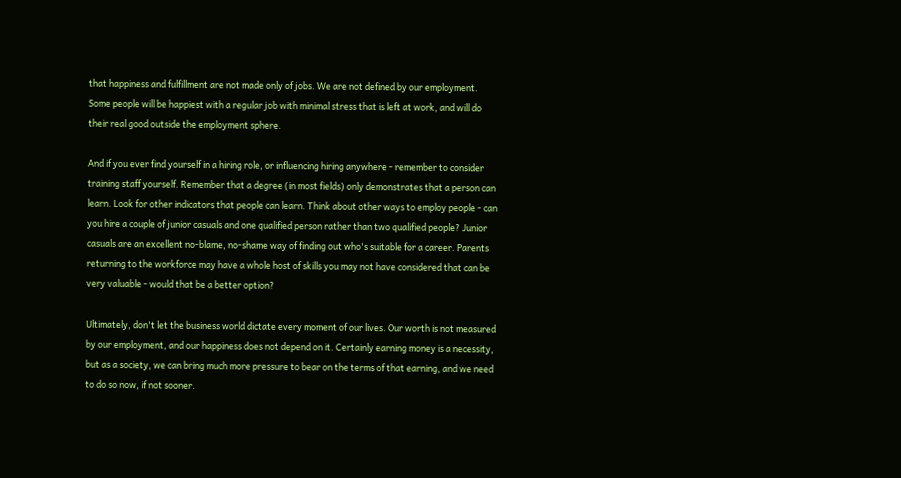that happiness and fulfillment are not made only of jobs. We are not defined by our employment. Some people will be happiest with a regular job with minimal stress that is left at work, and will do their real good outside the employment sphere.

And if you ever find yourself in a hiring role, or influencing hiring anywhere - remember to consider training staff yourself. Remember that a degree (in most fields) only demonstrates that a person can learn. Look for other indicators that people can learn. Think about other ways to employ people - can you hire a couple of junior casuals and one qualified person rather than two qualified people? Junior casuals are an excellent no-blame, no-shame way of finding out who's suitable for a career. Parents returning to the workforce may have a whole host of skills you may not have considered that can be very valuable - would that be a better option?

Ultimately, don't let the business world dictate every moment of our lives. Our worth is not measured by our employment, and our happiness does not depend on it. Certainly earning money is a necessity, but as a society, we can bring much more pressure to bear on the terms of that earning, and we need to do so now, if not sooner.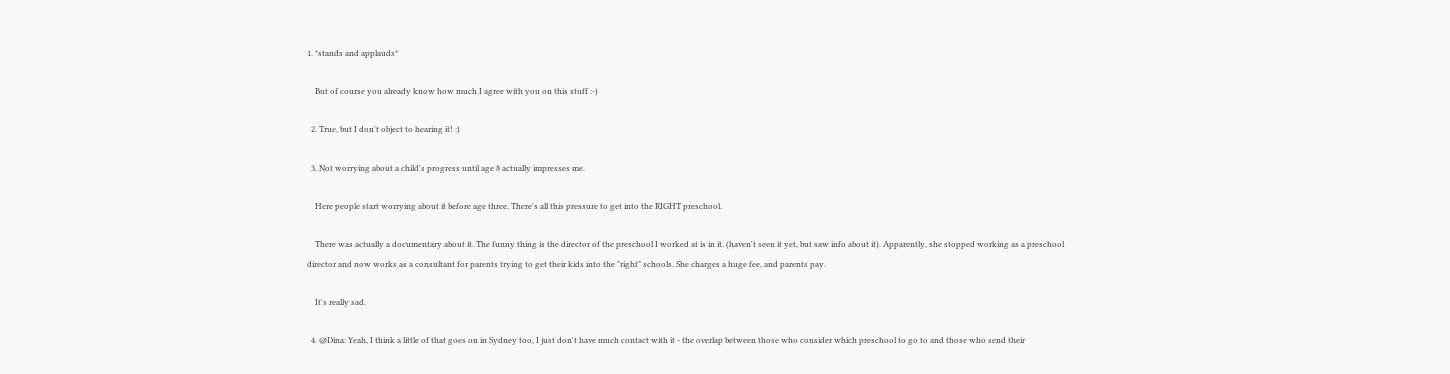1. *stands and applauds*

    But of course you already know how much I agree with you on this stuff :-)

  2. True, but I don't object to hearing it! :)

  3. Not worrying about a child's progress until age 8 actually impresses me.

    Here people start worrying about it before age three. There's all this pressure to get into the RIGHT preschool.

    There was actually a documentary about it. The funny thing is the director of the preschool I worked at is in it. (haven't seen it yet, but saw info about it). Apparently, she stopped working as a preschool director and now works as a consultant for parents trying to get their kids into the "right" schools. She charges a huge fee, and parents pay.

    It's really sad.

  4. @Dina: Yeah, I think a little of that goes on in Sydney too, I just don't have much contact with it - the overlap between those who consider which preschool to go to and those who send their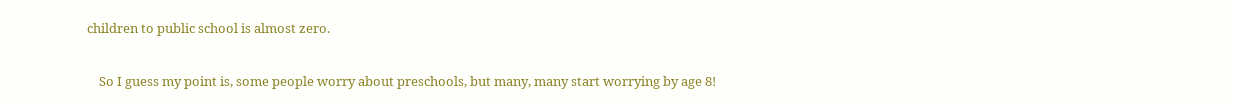children to public school is almost zero.

    So I guess my point is, some people worry about preschools, but many, many start worrying by age 8!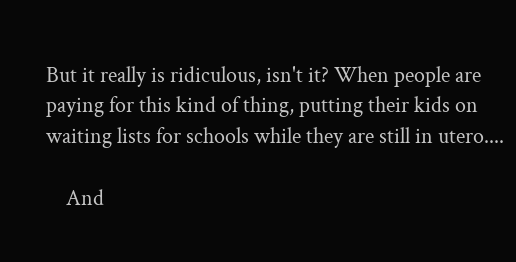But it really is ridiculous, isn't it? When people are paying for this kind of thing, putting their kids on waiting lists for schools while they are still in utero....

    And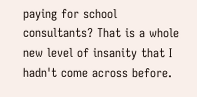paying for school consultants? That is a whole new level of insanity that I hadn't come across before.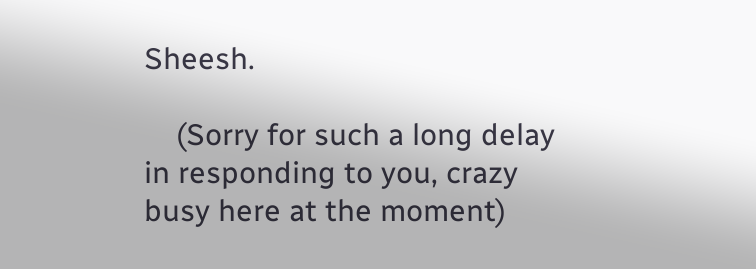Sheesh.

    (Sorry for such a long delay in responding to you, crazy busy here at the moment)